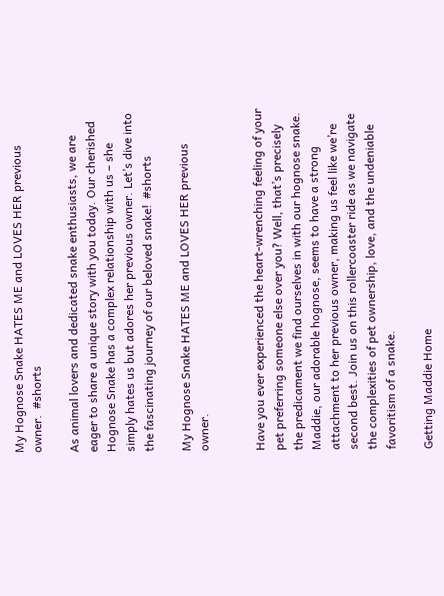My Hognose Snake HATES ME and LOVES HER previous owner.  #shorts

As animal lovers and dedicated snake enthusiasts, we are eager to share a unique story with you today. Our cherished Hognose Snake has a complex relationship with us – she simply hates us but adores her previous owner. Let’s dive into the fascinating journey of our beloved snake!  #shorts

My Hognose Snake HATES ME and LOVES HER previous owner.


Have you ever experienced the heart-wrenching feeling of your pet preferring someone else over you? Well, that’s precisely the predicament we find ourselves in with our hognose snake. Maddie, our adorable hognose, seems to have a strong attachment to her previous owner, making us feel like we’re second best. Join us on this rollercoaster ride as we navigate the complexities of pet ownership, love, and the undeniable favoritism of a snake.

Getting Maddie Home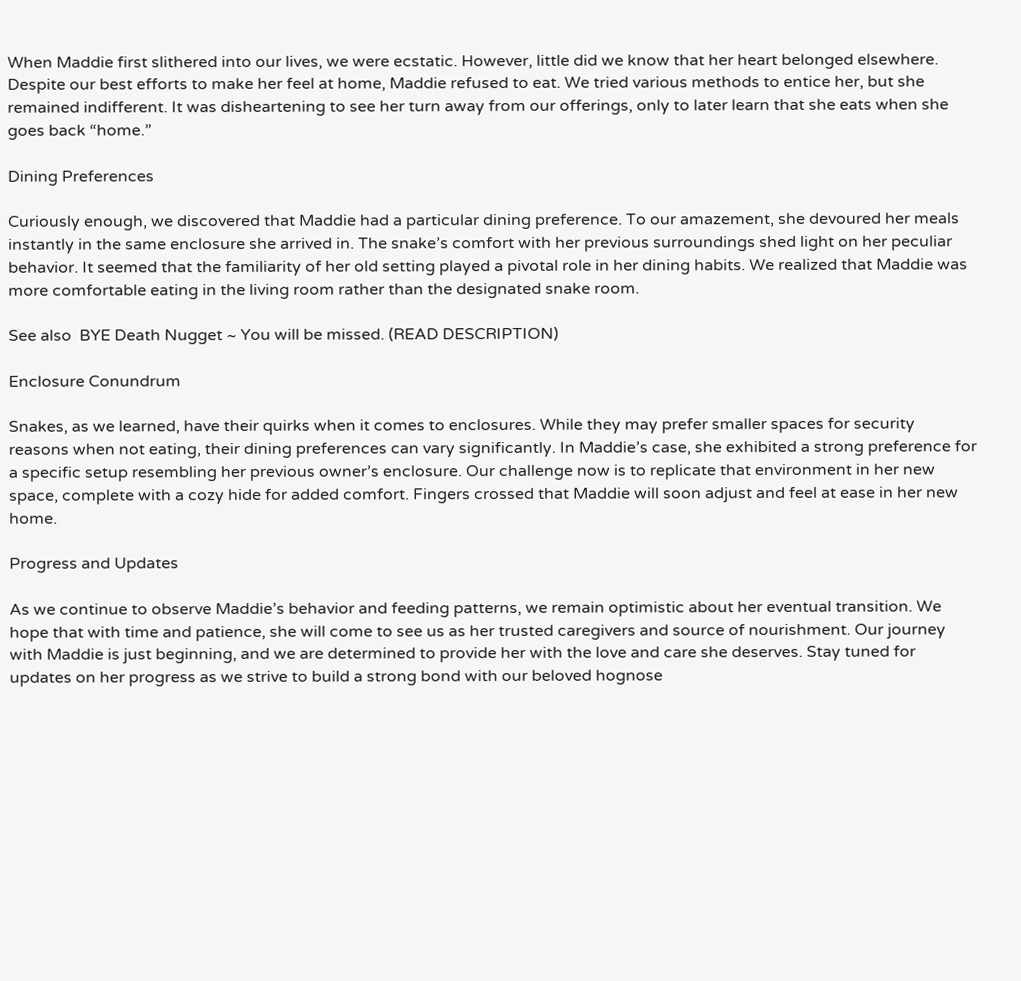When Maddie first slithered into our lives, we were ecstatic. However, little did we know that her heart belonged elsewhere. Despite our best efforts to make her feel at home, Maddie refused to eat. We tried various methods to entice her, but she remained indifferent. It was disheartening to see her turn away from our offerings, only to later learn that she eats when she goes back “home.”

Dining Preferences

Curiously enough, we discovered that Maddie had a particular dining preference. To our amazement, she devoured her meals instantly in the same enclosure she arrived in. The snake’s comfort with her previous surroundings shed light on her peculiar behavior. It seemed that the familiarity of her old setting played a pivotal role in her dining habits. We realized that Maddie was more comfortable eating in the living room rather than the designated snake room.

See also  BYE Death Nugget ~ You will be missed. (READ DESCRIPTION)

Enclosure Conundrum

Snakes, as we learned, have their quirks when it comes to enclosures. While they may prefer smaller spaces for security reasons when not eating, their dining preferences can vary significantly. In Maddie’s case, she exhibited a strong preference for a specific setup resembling her previous owner’s enclosure. Our challenge now is to replicate that environment in her new space, complete with a cozy hide for added comfort. Fingers crossed that Maddie will soon adjust and feel at ease in her new home.

Progress and Updates

As we continue to observe Maddie’s behavior and feeding patterns, we remain optimistic about her eventual transition. We hope that with time and patience, she will come to see us as her trusted caregivers and source of nourishment. Our journey with Maddie is just beginning, and we are determined to provide her with the love and care she deserves. Stay tuned for updates on her progress as we strive to build a strong bond with our beloved hognose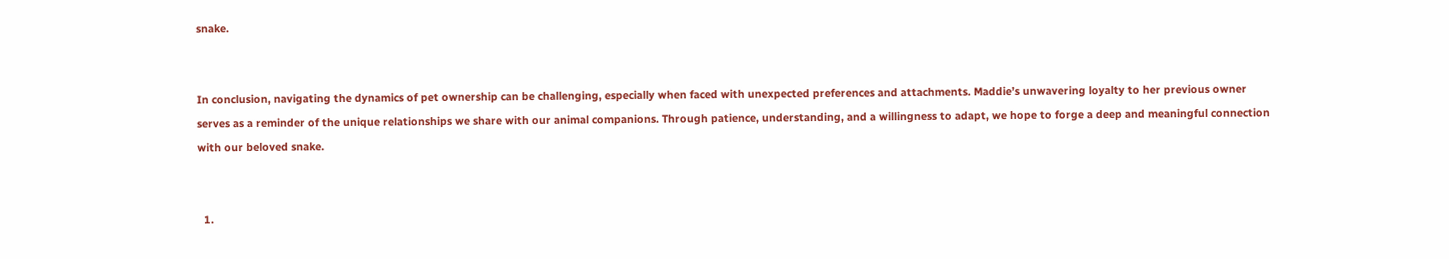snake.


In conclusion, navigating the dynamics of pet ownership can be challenging, especially when faced with unexpected preferences and attachments. Maddie’s unwavering loyalty to her previous owner serves as a reminder of the unique relationships we share with our animal companions. Through patience, understanding, and a willingness to adapt, we hope to forge a deep and meaningful connection with our beloved snake.


  1.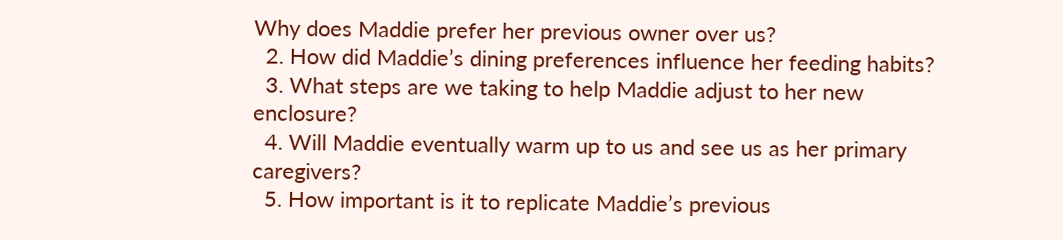Why does Maddie prefer her previous owner over us?
  2. How did Maddie’s dining preferences influence her feeding habits?
  3. What steps are we taking to help Maddie adjust to her new enclosure?
  4. Will Maddie eventually warm up to us and see us as her primary caregivers?
  5. How important is it to replicate Maddie’s previous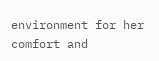environment for her comfort and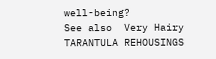well-being?
See also  Very Hairy TARANTULA REHOUSINGS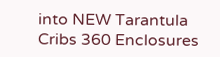into NEW Tarantula Cribs 360 Enclosures